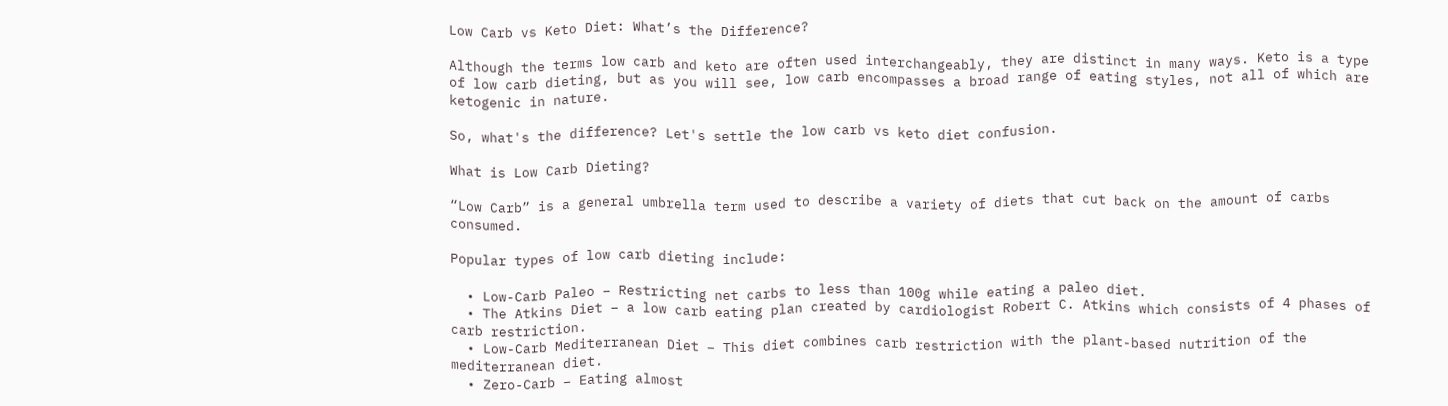Low Carb vs Keto Diet: What’s the Difference?

Although the terms low carb and keto are often used interchangeably, they are distinct in many ways. Keto is a type of low carb dieting, but as you will see, low carb encompasses a broad range of eating styles, not all of which are ketogenic in nature.

So, what's the difference? Let's settle the low carb vs keto diet confusion.

What is Low Carb Dieting?

“Low Carb” is a general umbrella term used to describe a variety of diets that cut back on the amount of carbs consumed.

Popular types of low carb dieting include:

  • Low-Carb Paleo – Restricting net carbs to less than 100g while eating a paleo diet.
  • The Atkins Diet – a low carb eating plan created by cardiologist Robert C. Atkins which consists of 4 phases of carb restriction.
  • Low-Carb Mediterranean Diet – This diet combines carb restriction with the plant-based nutrition of the mediterranean diet.
  • Zero-Carb – Eating almost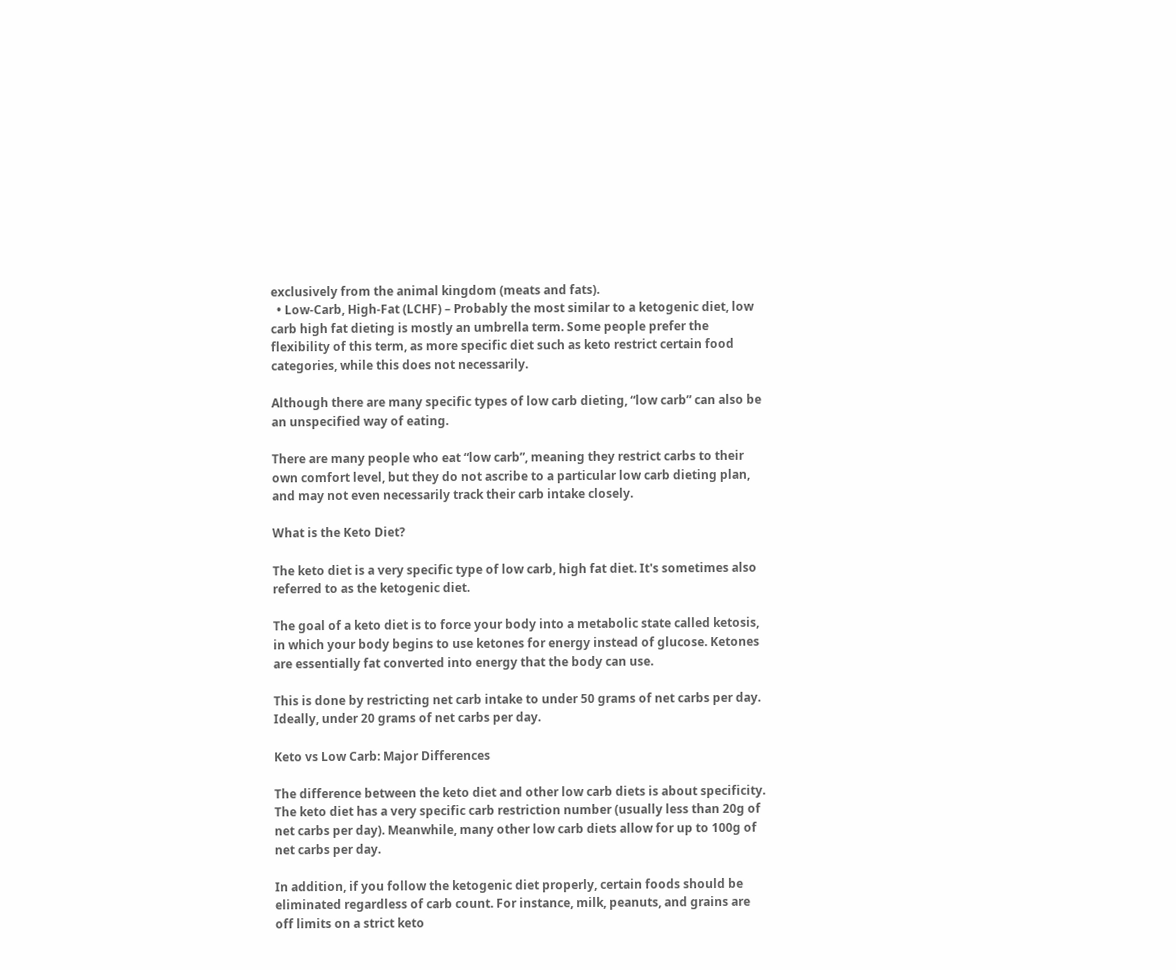exclusively from the animal kingdom (meats and fats).
  • Low-Carb, High-Fat (LCHF) – Probably the most similar to a ketogenic diet, low carb high fat dieting is mostly an umbrella term. Some people prefer the flexibility of this term, as more specific diet such as keto restrict certain food categories, while this does not necessarily.

Although there are many specific types of low carb dieting, “low carb” can also be an unspecified way of eating.

There are many people who eat “low carb”, meaning they restrict carbs to their own comfort level, but they do not ascribe to a particular low carb dieting plan, and may not even necessarily track their carb intake closely.

What is the Keto Diet?

The keto diet is a very specific type of low carb, high fat diet. It's sometimes also referred to as the ketogenic diet.

The goal of a keto diet is to force your body into a metabolic state called ketosis, in which your body begins to use ketones for energy instead of glucose. Ketones are essentially fat converted into energy that the body can use.

This is done by restricting net carb intake to under 50 grams of net carbs per day. Ideally, under 20 grams of net carbs per day.

Keto vs Low Carb: Major Differences

The difference between the keto diet and other low carb diets is about specificity. The keto diet has a very specific carb restriction number (usually less than 20g of net carbs per day). Meanwhile, many other low carb diets allow for up to 100g of net carbs per day.

In addition, if you follow the ketogenic diet properly, certain foods should be eliminated regardless of carb count. For instance, milk, peanuts, and grains are off limits on a strict keto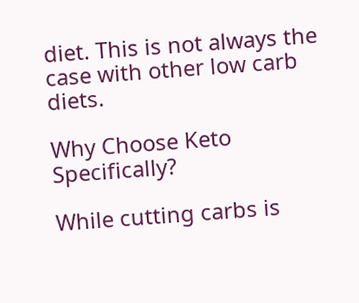diet. This is not always the case with other low carb diets.

Why Choose Keto Specifically?

While cutting carbs is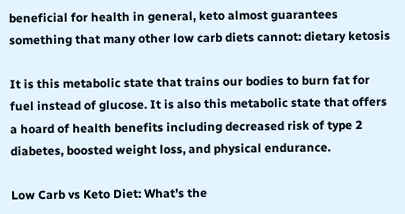beneficial for health in general, keto almost guarantees something that many other low carb diets cannot: dietary ketosis

It is this metabolic state that trains our bodies to burn fat for fuel instead of glucose. It is also this metabolic state that offers a hoard of health benefits including decreased risk of type 2 diabetes, boosted weight loss, and physical endurance.

Low Carb vs Keto Diet: What’s the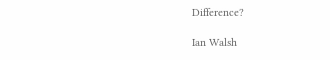Difference?

Ian Walsh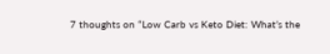7 thoughts on “Low Carb vs Keto Diet: What’s the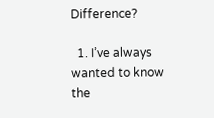Difference?

  1. I’ve always wanted to know the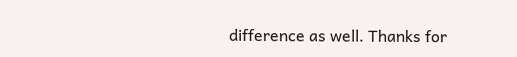difference as well. Thanks for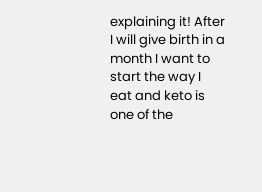explaining it! After I will give birth in a month I want to start the way I eat and keto is one of the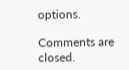options.

Comments are closed.